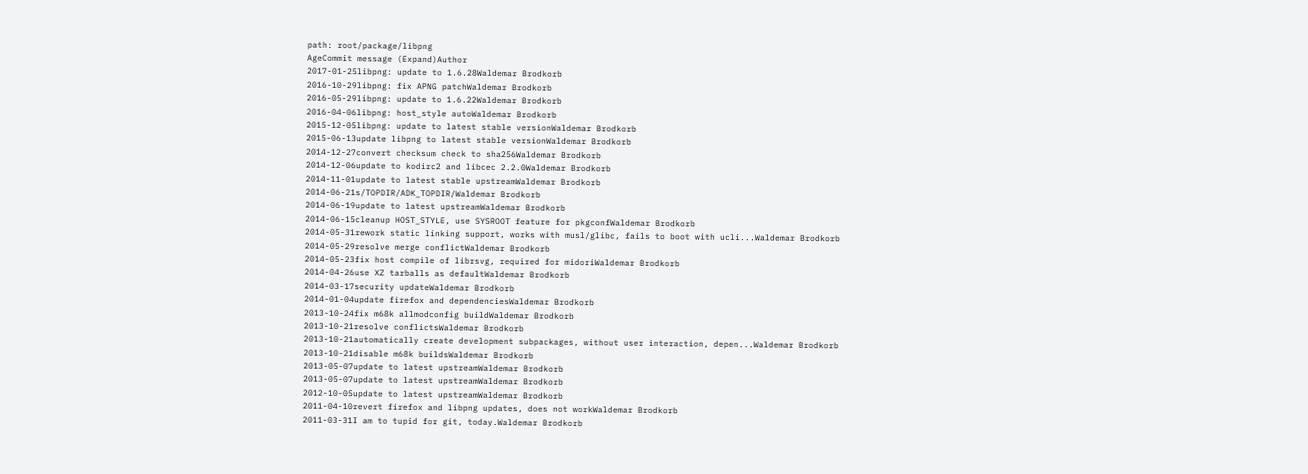path: root/package/libpng
AgeCommit message (Expand)Author
2017-01-25libpng: update to 1.6.28Waldemar Brodkorb
2016-10-29libpng: fix APNG patchWaldemar Brodkorb
2016-05-29libpng: update to 1.6.22Waldemar Brodkorb
2016-04-06libpng: host_style autoWaldemar Brodkorb
2015-12-05libpng: update to latest stable versionWaldemar Brodkorb
2015-06-13update libpng to latest stable versionWaldemar Brodkorb
2014-12-27convert checksum check to sha256Waldemar Brodkorb
2014-12-06update to kodirc2 and libcec 2.2.0Waldemar Brodkorb
2014-11-01update to latest stable upstreamWaldemar Brodkorb
2014-06-21s/TOPDIR/ADK_TOPDIR/Waldemar Brodkorb
2014-06-19update to latest upstreamWaldemar Brodkorb
2014-06-15cleanup HOST_STYLE, use SYSROOT feature for pkgconfWaldemar Brodkorb
2014-05-31rework static linking support, works with musl/glibc, fails to boot with ucli...Waldemar Brodkorb
2014-05-29resolve merge conflictWaldemar Brodkorb
2014-05-23fix host compile of librsvg, required for midoriWaldemar Brodkorb
2014-04-26use XZ tarballs as defaultWaldemar Brodkorb
2014-03-17security updateWaldemar Brodkorb
2014-01-04update firefox and dependenciesWaldemar Brodkorb
2013-10-24fix m68k allmodconfig buildWaldemar Brodkorb
2013-10-21resolve conflictsWaldemar Brodkorb
2013-10-21automatically create development subpackages, without user interaction, depen...Waldemar Brodkorb
2013-10-21disable m68k buildsWaldemar Brodkorb
2013-05-07update to latest upstreamWaldemar Brodkorb
2013-05-07update to latest upstreamWaldemar Brodkorb
2012-10-05update to latest upstreamWaldemar Brodkorb
2011-04-10revert firefox and libpng updates, does not workWaldemar Brodkorb
2011-03-31I am to tupid for git, today.Waldemar Brodkorb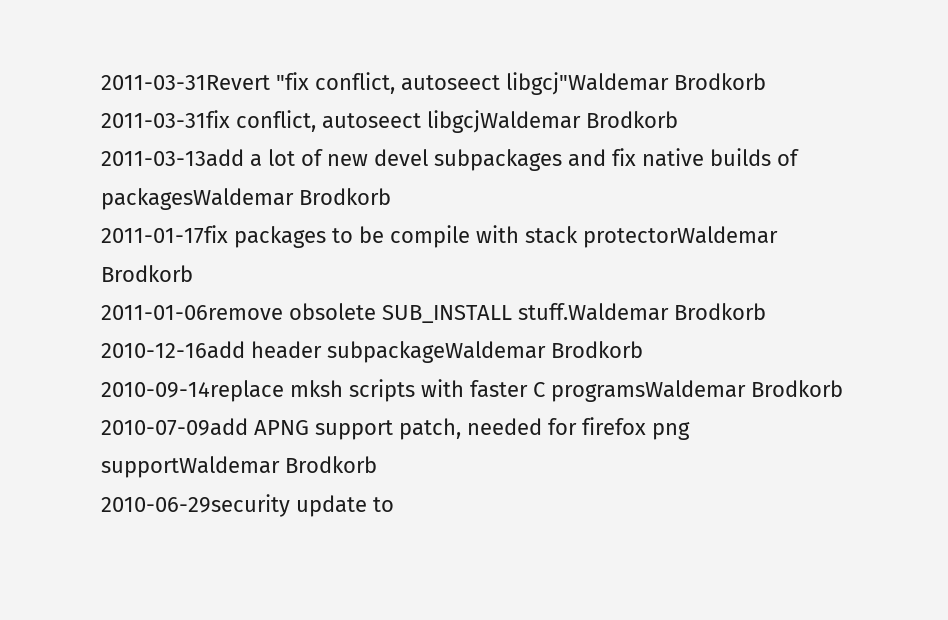2011-03-31Revert "fix conflict, autoseect libgcj"Waldemar Brodkorb
2011-03-31fix conflict, autoseect libgcjWaldemar Brodkorb
2011-03-13add a lot of new devel subpackages and fix native builds of packagesWaldemar Brodkorb
2011-01-17fix packages to be compile with stack protectorWaldemar Brodkorb
2011-01-06remove obsolete SUB_INSTALL stuff.Waldemar Brodkorb
2010-12-16add header subpackageWaldemar Brodkorb
2010-09-14replace mksh scripts with faster C programsWaldemar Brodkorb
2010-07-09add APNG support patch, needed for firefox png supportWaldemar Brodkorb
2010-06-29security update to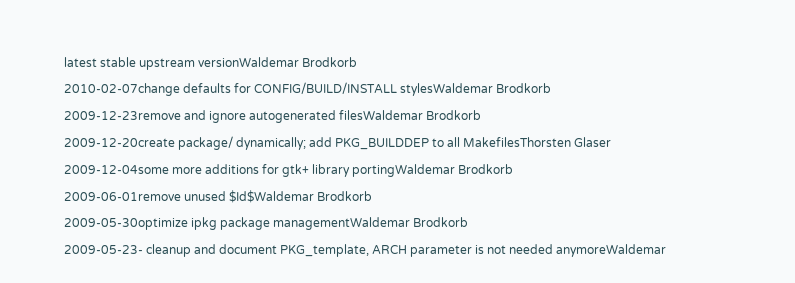latest stable upstream versionWaldemar Brodkorb
2010-02-07change defaults for CONFIG/BUILD/INSTALL stylesWaldemar Brodkorb
2009-12-23remove and ignore autogenerated filesWaldemar Brodkorb
2009-12-20create package/ dynamically; add PKG_BUILDDEP to all MakefilesThorsten Glaser
2009-12-04some more additions for gtk+ library portingWaldemar Brodkorb
2009-06-01remove unused $Id$Waldemar Brodkorb
2009-05-30optimize ipkg package managementWaldemar Brodkorb
2009-05-23- cleanup and document PKG_template, ARCH parameter is not needed anymoreWaldemar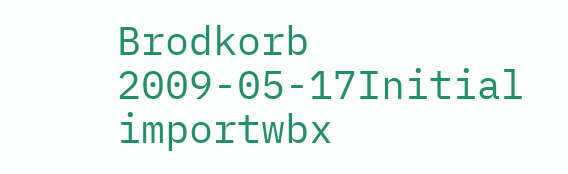Brodkorb
2009-05-17Initial importwbx